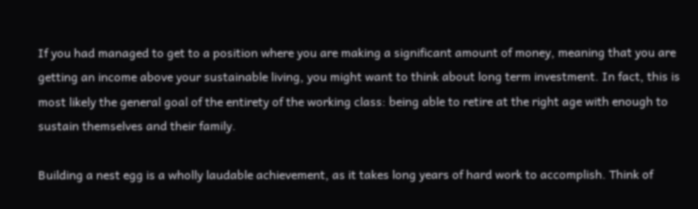If you had managed to get to a position where you are making a significant amount of money, meaning that you are getting an income above your sustainable living, you might want to think about long term investment. In fact, this is most likely the general goal of the entirety of the working class: being able to retire at the right age with enough to sustain themselves and their family.

Building a nest egg is a wholly laudable achievement, as it takes long years of hard work to accomplish. Think of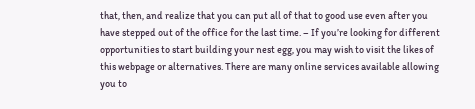that, then, and realize that you can put all of that to good use even after you have stepped out of the office for the last time. – If you’re looking for different opportunities to start building your nest egg, you may wish to visit the likes of this webpage or alternatives. There are many online services available allowing you to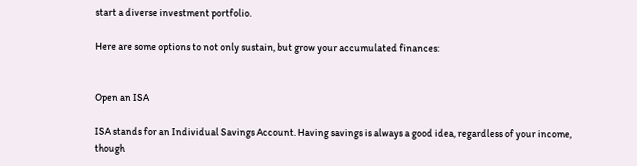start a diverse investment portfolio.

Here are some options to not only sustain, but grow your accumulated finances:


Open an ISA

ISA stands for an Individual Savings Account. Having savings is always a good idea, regardless of your income, though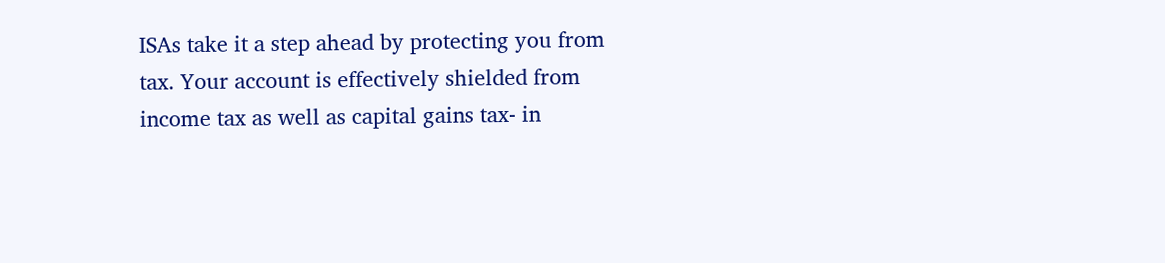ISAs take it a step ahead by protecting you from tax. Your account is effectively shielded from income tax as well as capital gains tax- in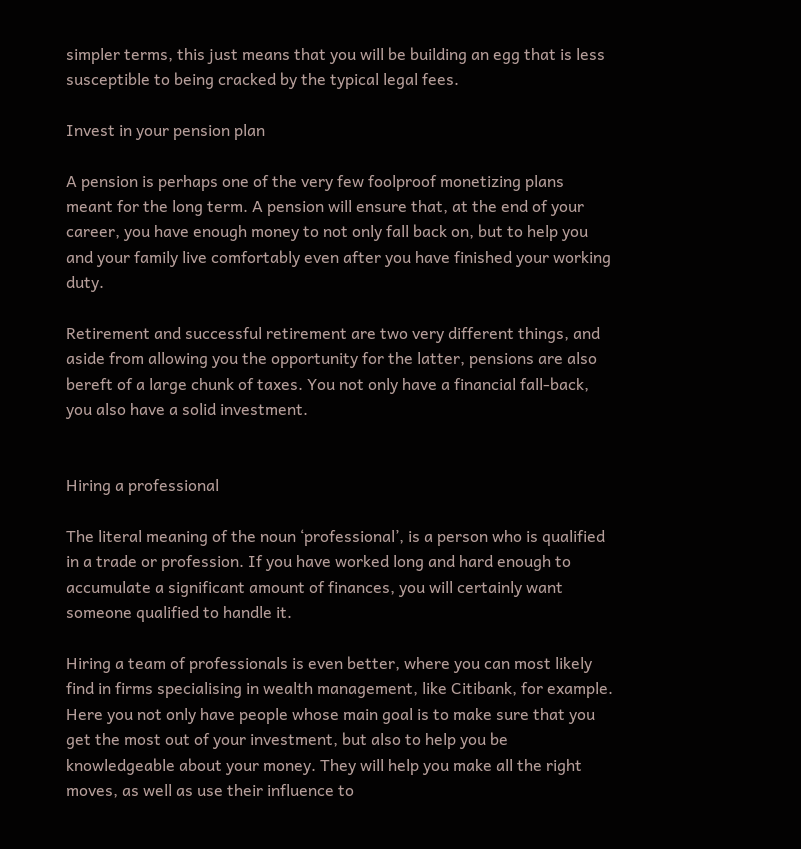simpler terms, this just means that you will be building an egg that is less susceptible to being cracked by the typical legal fees.

Invest in your pension plan

A pension is perhaps one of the very few foolproof monetizing plans meant for the long term. A pension will ensure that, at the end of your career, you have enough money to not only fall back on, but to help you and your family live comfortably even after you have finished your working duty.

Retirement and successful retirement are two very different things, and aside from allowing you the opportunity for the latter, pensions are also bereft of a large chunk of taxes. You not only have a financial fall-back, you also have a solid investment.


Hiring a professional

The literal meaning of the noun ‘professional’, is a person who is qualified in a trade or profession. If you have worked long and hard enough to accumulate a significant amount of finances, you will certainly want someone qualified to handle it.

Hiring a team of professionals is even better, where you can most likely find in firms specialising in wealth management, like Citibank, for example. Here you not only have people whose main goal is to make sure that you get the most out of your investment, but also to help you be knowledgeable about your money. They will help you make all the right moves, as well as use their influence to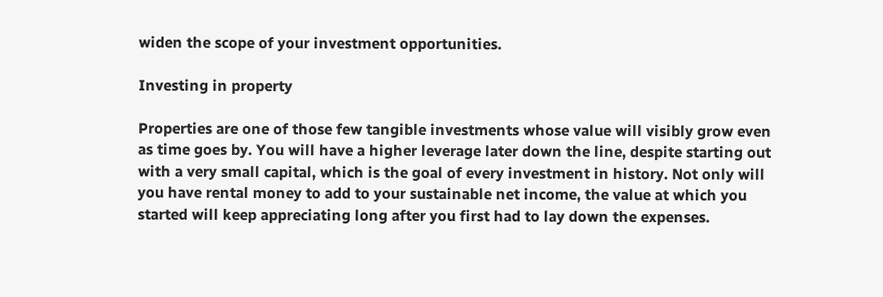widen the scope of your investment opportunities.

Investing in property

Properties are one of those few tangible investments whose value will visibly grow even as time goes by. You will have a higher leverage later down the line, despite starting out with a very small capital, which is the goal of every investment in history. Not only will you have rental money to add to your sustainable net income, the value at which you started will keep appreciating long after you first had to lay down the expenses.